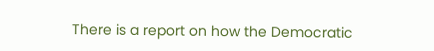There is a report on how the Democratic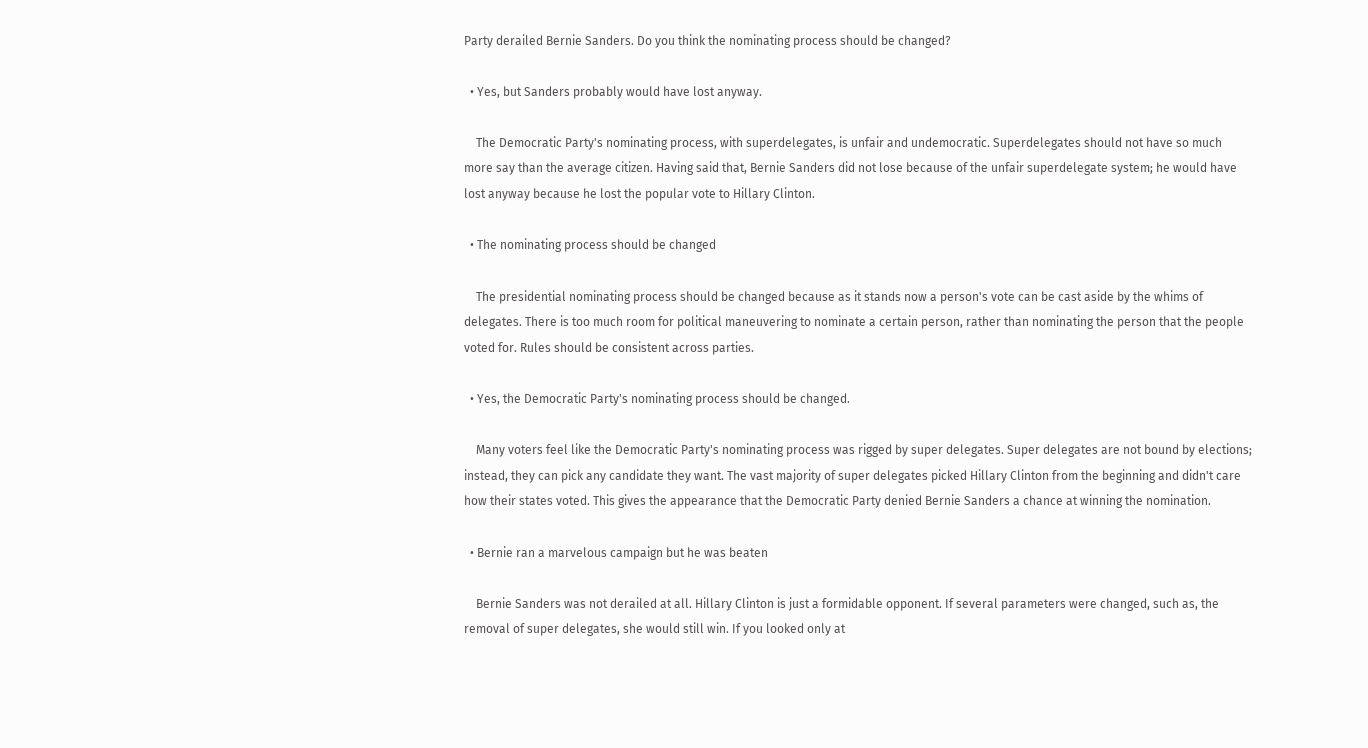Party derailed Bernie Sanders. Do you think the nominating process should be changed?

  • Yes, but Sanders probably would have lost anyway.

    The Democratic Party's nominating process, with superdelegates, is unfair and undemocratic. Superdelegates should not have so much more say than the average citizen. Having said that, Bernie Sanders did not lose because of the unfair superdelegate system; he would have lost anyway because he lost the popular vote to Hillary Clinton.

  • The nominating process should be changed

    The presidential nominating process should be changed because as it stands now a person's vote can be cast aside by the whims of delegates. There is too much room for political maneuvering to nominate a certain person, rather than nominating the person that the people voted for. Rules should be consistent across parties.

  • Yes, the Democratic Party's nominating process should be changed.

    Many voters feel like the Democratic Party's nominating process was rigged by super delegates. Super delegates are not bound by elections; instead, they can pick any candidate they want. The vast majority of super delegates picked Hillary Clinton from the beginning and didn't care how their states voted. This gives the appearance that the Democratic Party denied Bernie Sanders a chance at winning the nomination.

  • Bernie ran a marvelous campaign but he was beaten

    Bernie Sanders was not derailed at all. Hillary Clinton is just a formidable opponent. If several parameters were changed, such as, the removal of super delegates, she would still win. If you looked only at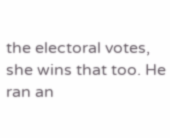the electoral votes, she wins that too. He ran an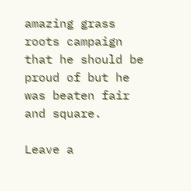amazing grass roots campaign that he should be proud of but he was beaten fair and square.

Leave a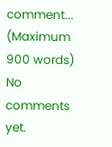comment...
(Maximum 900 words)
No comments yet.